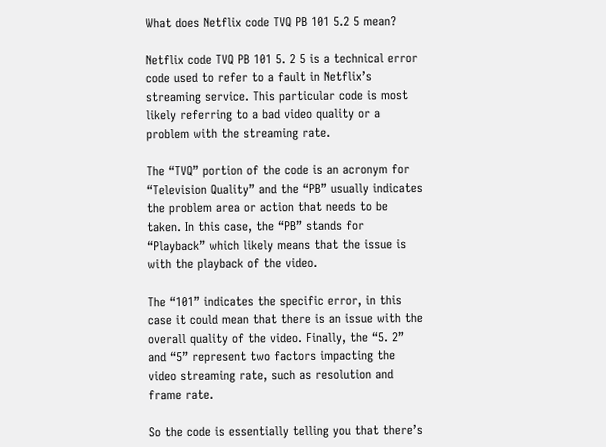What does Netflix code TVQ PB 101 5.2 5 mean?

Netflix code TVQ PB 101 5. 2 5 is a technical error code used to refer to a fault in Netflix’s streaming service. This particular code is most likely referring to a bad video quality or a problem with the streaming rate.

The “TVQ” portion of the code is an acronym for “Television Quality” and the “PB” usually indicates the problem area or action that needs to be taken. In this case, the “PB” stands for “Playback” which likely means that the issue is with the playback of the video.

The “101” indicates the specific error, in this case it could mean that there is an issue with the overall quality of the video. Finally, the “5. 2” and “5” represent two factors impacting the video streaming rate, such as resolution and frame rate.

So the code is essentially telling you that there’s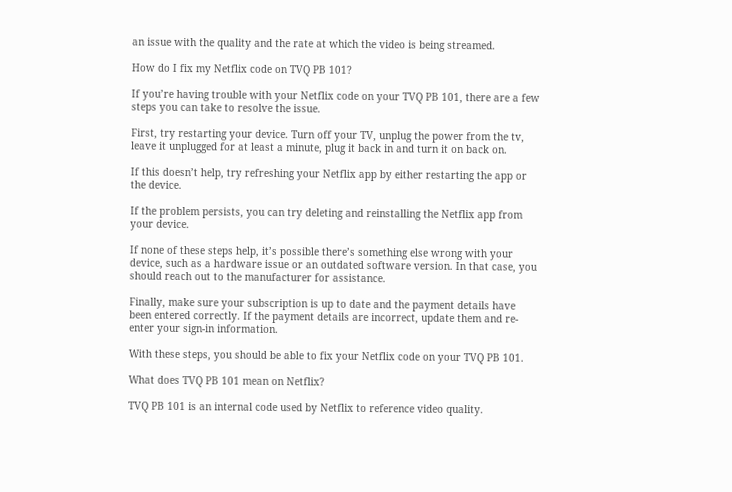an issue with the quality and the rate at which the video is being streamed.

How do I fix my Netflix code on TVQ PB 101?

If you’re having trouble with your Netflix code on your TVQ PB 101, there are a few steps you can take to resolve the issue.

First, try restarting your device. Turn off your TV, unplug the power from the tv, leave it unplugged for at least a minute, plug it back in and turn it on back on.

If this doesn’t help, try refreshing your Netflix app by either restarting the app or the device.

If the problem persists, you can try deleting and reinstalling the Netflix app from your device.

If none of these steps help, it’s possible there’s something else wrong with your device, such as a hardware issue or an outdated software version. In that case, you should reach out to the manufacturer for assistance.

Finally, make sure your subscription is up to date and the payment details have been entered correctly. If the payment details are incorrect, update them and re-enter your sign-in information.

With these steps, you should be able to fix your Netflix code on your TVQ PB 101.

What does TVQ PB 101 mean on Netflix?

TVQ PB 101 is an internal code used by Netflix to reference video quality.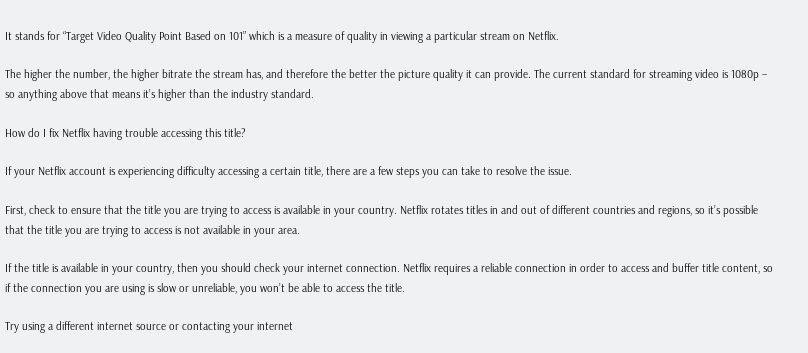It stands for “Target Video Quality Point Based on 101” which is a measure of quality in viewing a particular stream on Netflix.

The higher the number, the higher bitrate the stream has, and therefore the better the picture quality it can provide. The current standard for streaming video is 1080p – so anything above that means it’s higher than the industry standard.

How do I fix Netflix having trouble accessing this title?

If your Netflix account is experiencing difficulty accessing a certain title, there are a few steps you can take to resolve the issue.

First, check to ensure that the title you are trying to access is available in your country. Netflix rotates titles in and out of different countries and regions, so it’s possible that the title you are trying to access is not available in your area.

If the title is available in your country, then you should check your internet connection. Netflix requires a reliable connection in order to access and buffer title content, so if the connection you are using is slow or unreliable, you won’t be able to access the title.

Try using a different internet source or contacting your internet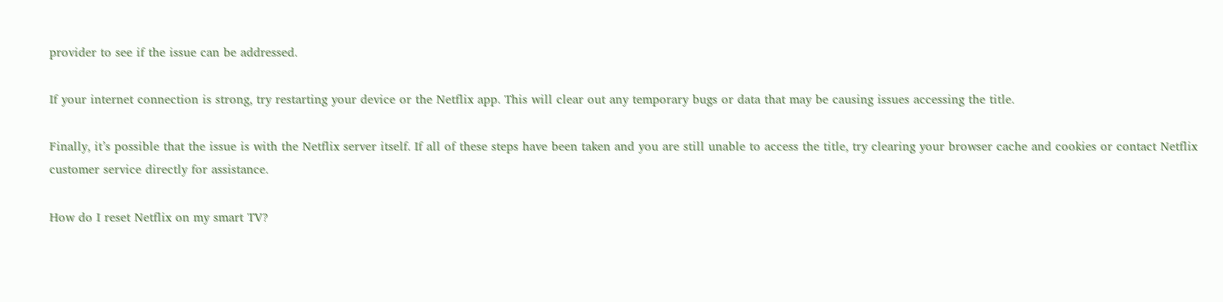provider to see if the issue can be addressed.

If your internet connection is strong, try restarting your device or the Netflix app. This will clear out any temporary bugs or data that may be causing issues accessing the title.

Finally, it’s possible that the issue is with the Netflix server itself. If all of these steps have been taken and you are still unable to access the title, try clearing your browser cache and cookies or contact Netflix customer service directly for assistance.

How do I reset Netflix on my smart TV?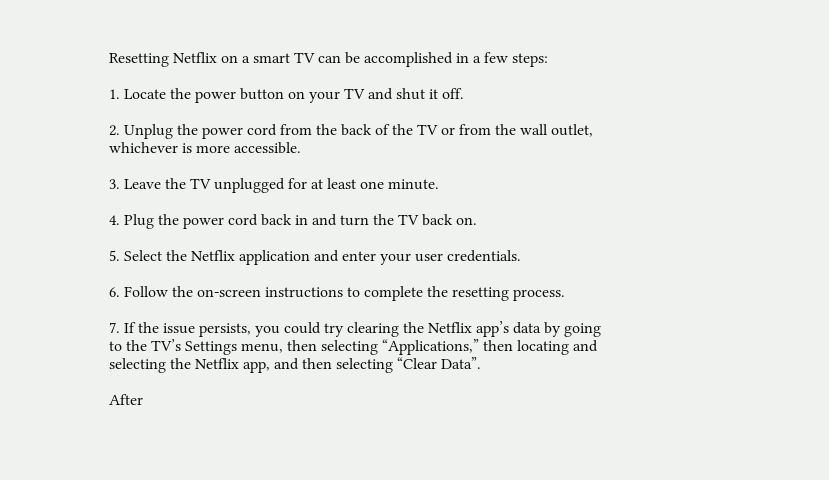Resetting Netflix on a smart TV can be accomplished in a few steps:

1. Locate the power button on your TV and shut it off.

2. Unplug the power cord from the back of the TV or from the wall outlet, whichever is more accessible.

3. Leave the TV unplugged for at least one minute.

4. Plug the power cord back in and turn the TV back on.

5. Select the Netflix application and enter your user credentials.

6. Follow the on-screen instructions to complete the resetting process.

7. If the issue persists, you could try clearing the Netflix app’s data by going to the TV’s Settings menu, then selecting “Applications,” then locating and selecting the Netflix app, and then selecting “Clear Data”.

After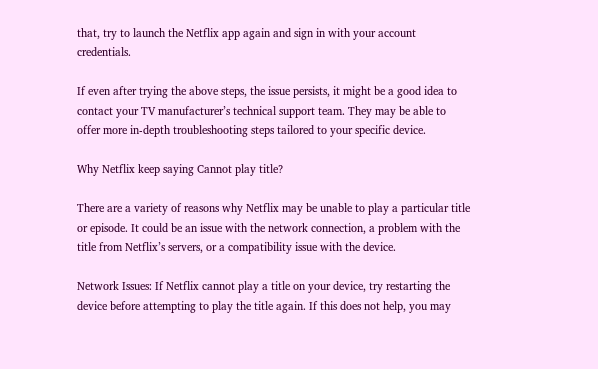that, try to launch the Netflix app again and sign in with your account credentials.

If even after trying the above steps, the issue persists, it might be a good idea to contact your TV manufacturer’s technical support team. They may be able to offer more in-depth troubleshooting steps tailored to your specific device.

Why Netflix keep saying Cannot play title?

There are a variety of reasons why Netflix may be unable to play a particular title or episode. It could be an issue with the network connection, a problem with the title from Netflix’s servers, or a compatibility issue with the device.

Network Issues: If Netflix cannot play a title on your device, try restarting the device before attempting to play the title again. If this does not help, you may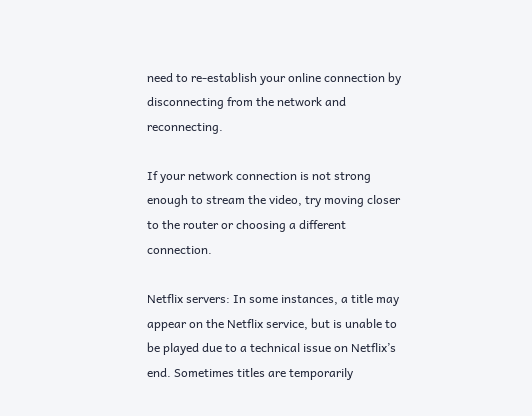need to re-establish your online connection by disconnecting from the network and reconnecting.

If your network connection is not strong enough to stream the video, try moving closer to the router or choosing a different connection.

Netflix servers: In some instances, a title may appear on the Netflix service, but is unable to be played due to a technical issue on Netflix’s end. Sometimes titles are temporarily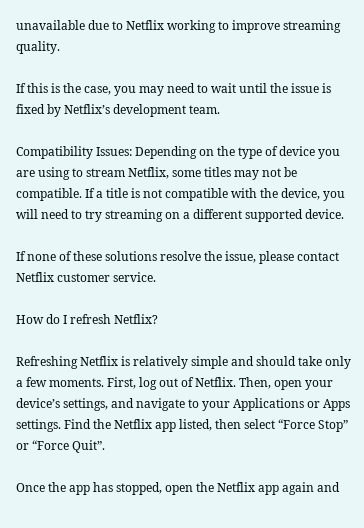unavailable due to Netflix working to improve streaming quality.

If this is the case, you may need to wait until the issue is fixed by Netflix’s development team.

Compatibility Issues: Depending on the type of device you are using to stream Netflix, some titles may not be compatible. If a title is not compatible with the device, you will need to try streaming on a different supported device.

If none of these solutions resolve the issue, please contact Netflix customer service.

How do I refresh Netflix?

Refreshing Netflix is relatively simple and should take only a few moments. First, log out of Netflix. Then, open your device’s settings, and navigate to your Applications or Apps settings. Find the Netflix app listed, then select “Force Stop” or “Force Quit”.

Once the app has stopped, open the Netflix app again and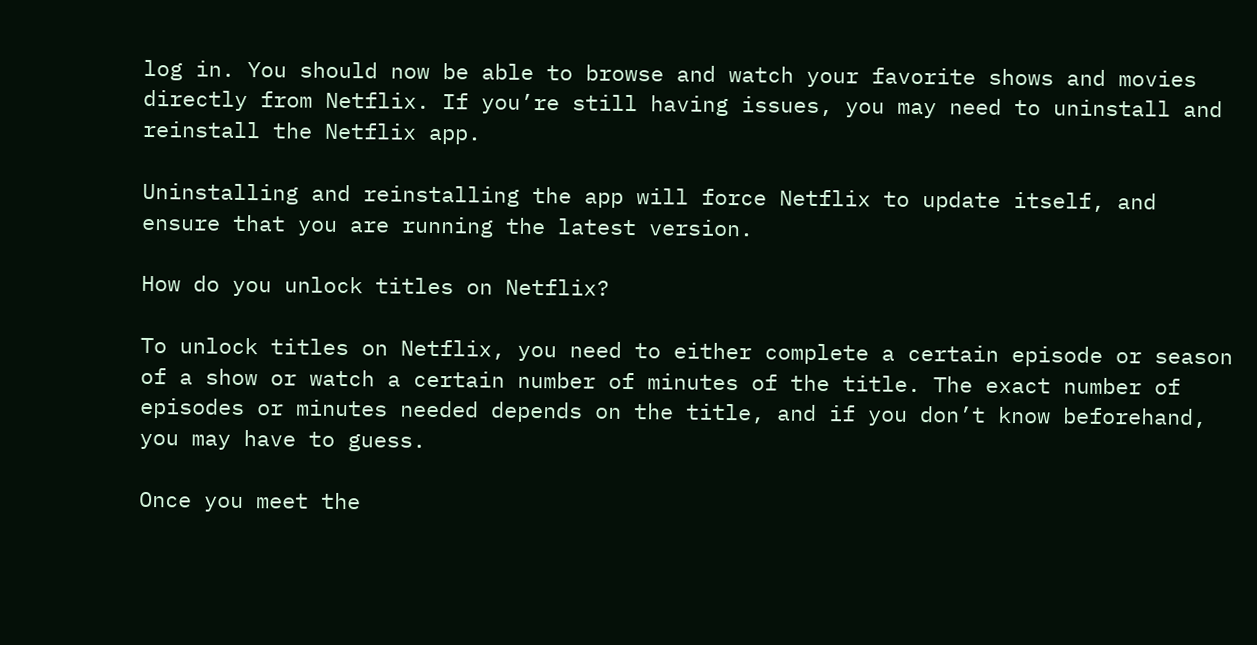log in. You should now be able to browse and watch your favorite shows and movies directly from Netflix. If you’re still having issues, you may need to uninstall and reinstall the Netflix app.

Uninstalling and reinstalling the app will force Netflix to update itself, and ensure that you are running the latest version.

How do you unlock titles on Netflix?

To unlock titles on Netflix, you need to either complete a certain episode or season of a show or watch a certain number of minutes of the title. The exact number of episodes or minutes needed depends on the title, and if you don’t know beforehand, you may have to guess.

Once you meet the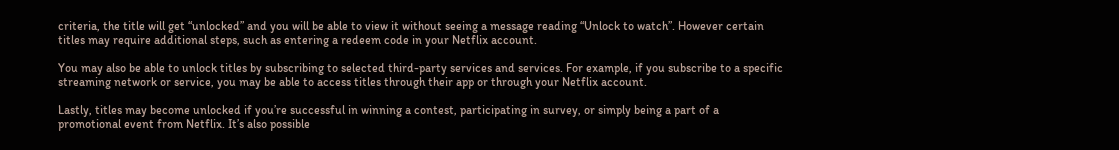criteria, the title will get “unlocked” and you will be able to view it without seeing a message reading “Unlock to watch”. However certain titles may require additional steps, such as entering a redeem code in your Netflix account.

You may also be able to unlock titles by subscribing to selected third-party services and services. For example, if you subscribe to a specific streaming network or service, you may be able to access titles through their app or through your Netflix account.

Lastly, titles may become unlocked if you’re successful in winning a contest, participating in survey, or simply being a part of a promotional event from Netflix. It’s also possible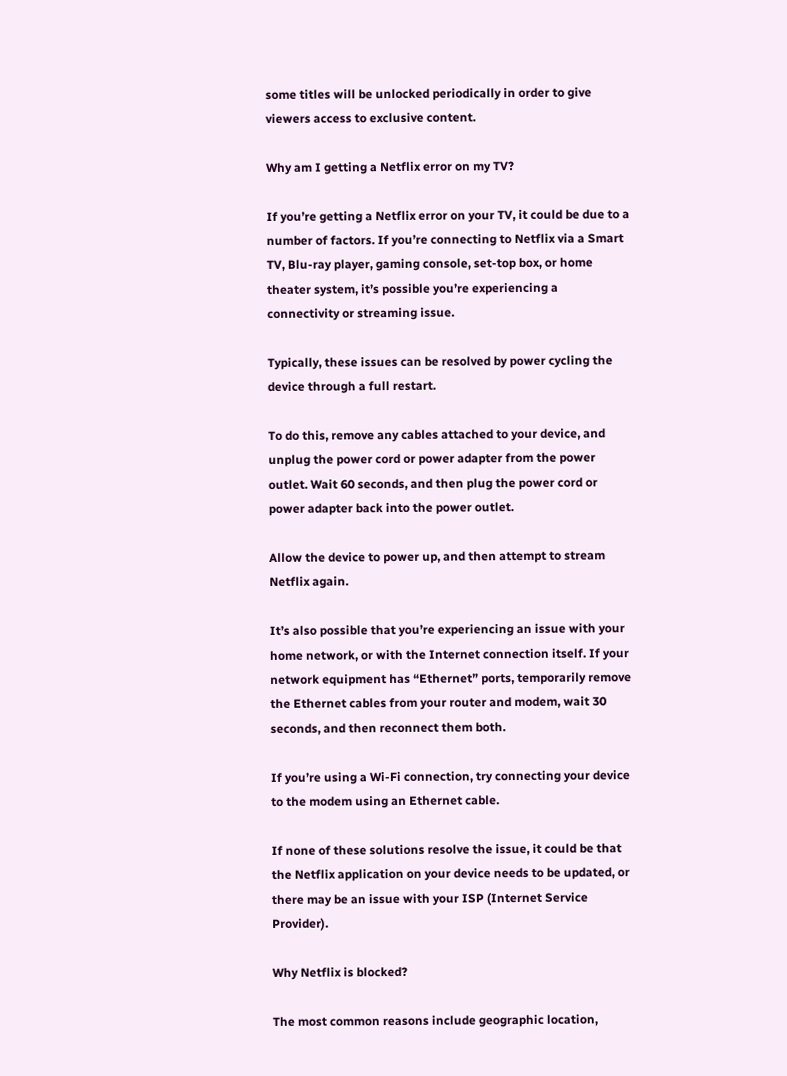some titles will be unlocked periodically in order to give viewers access to exclusive content.

Why am I getting a Netflix error on my TV?

If you’re getting a Netflix error on your TV, it could be due to a number of factors. If you’re connecting to Netflix via a Smart TV, Blu-ray player, gaming console, set-top box, or home theater system, it’s possible you’re experiencing a connectivity or streaming issue.

Typically, these issues can be resolved by power cycling the device through a full restart.

To do this, remove any cables attached to your device, and unplug the power cord or power adapter from the power outlet. Wait 60 seconds, and then plug the power cord or power adapter back into the power outlet.

Allow the device to power up, and then attempt to stream Netflix again.

It’s also possible that you’re experiencing an issue with your home network, or with the Internet connection itself. If your network equipment has “Ethernet” ports, temporarily remove the Ethernet cables from your router and modem, wait 30 seconds, and then reconnect them both.

If you’re using a Wi-Fi connection, try connecting your device to the modem using an Ethernet cable.

If none of these solutions resolve the issue, it could be that the Netflix application on your device needs to be updated, or there may be an issue with your ISP (Internet Service Provider).

Why Netflix is blocked?

The most common reasons include geographic location,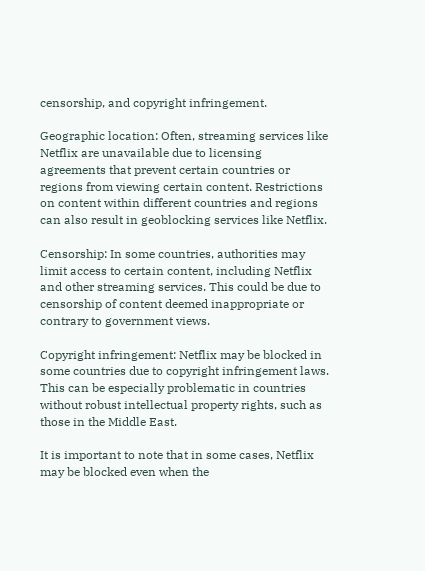censorship, and copyright infringement.

Geographic location: Often, streaming services like Netflix are unavailable due to licensing agreements that prevent certain countries or regions from viewing certain content. Restrictions on content within different countries and regions can also result in geoblocking services like Netflix.

Censorship: In some countries, authorities may limit access to certain content, including Netflix and other streaming services. This could be due to censorship of content deemed inappropriate or contrary to government views.

Copyright infringement: Netflix may be blocked in some countries due to copyright infringement laws. This can be especially problematic in countries without robust intellectual property rights, such as those in the Middle East.

It is important to note that in some cases, Netflix may be blocked even when the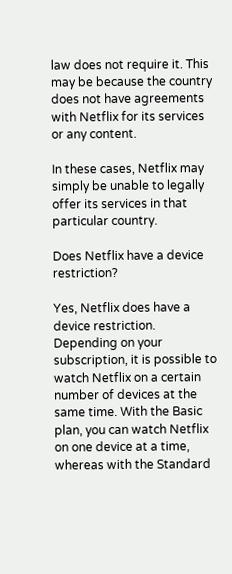law does not require it. This may be because the country does not have agreements with Netflix for its services or any content.

In these cases, Netflix may simply be unable to legally offer its services in that particular country.

Does Netflix have a device restriction?

Yes, Netflix does have a device restriction. Depending on your subscription, it is possible to watch Netflix on a certain number of devices at the same time. With the Basic plan, you can watch Netflix on one device at a time, whereas with the Standard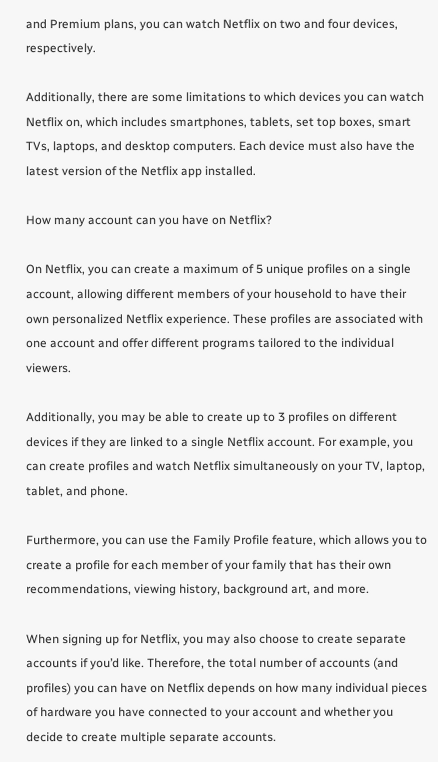and Premium plans, you can watch Netflix on two and four devices, respectively.

Additionally, there are some limitations to which devices you can watch Netflix on, which includes smartphones, tablets, set top boxes, smart TVs, laptops, and desktop computers. Each device must also have the latest version of the Netflix app installed.

How many account can you have on Netflix?

On Netflix, you can create a maximum of 5 unique profiles on a single account, allowing different members of your household to have their own personalized Netflix experience. These profiles are associated with one account and offer different programs tailored to the individual viewers.

Additionally, you may be able to create up to 3 profiles on different devices if they are linked to a single Netflix account. For example, you can create profiles and watch Netflix simultaneously on your TV, laptop, tablet, and phone.

Furthermore, you can use the Family Profile feature, which allows you to create a profile for each member of your family that has their own recommendations, viewing history, background art, and more.

When signing up for Netflix, you may also choose to create separate accounts if you’d like. Therefore, the total number of accounts (and profiles) you can have on Netflix depends on how many individual pieces of hardware you have connected to your account and whether you decide to create multiple separate accounts.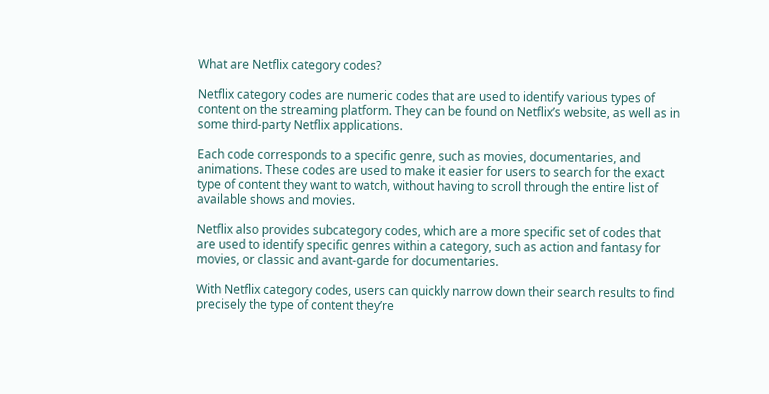What are Netflix category codes?

Netflix category codes are numeric codes that are used to identify various types of content on the streaming platform. They can be found on Netflix’s website, as well as in some third-party Netflix applications.

Each code corresponds to a specific genre, such as movies, documentaries, and animations. These codes are used to make it easier for users to search for the exact type of content they want to watch, without having to scroll through the entire list of available shows and movies.

Netflix also provides subcategory codes, which are a more specific set of codes that are used to identify specific genres within a category, such as action and fantasy for movies, or classic and avant-garde for documentaries.

With Netflix category codes, users can quickly narrow down their search results to find precisely the type of content they’re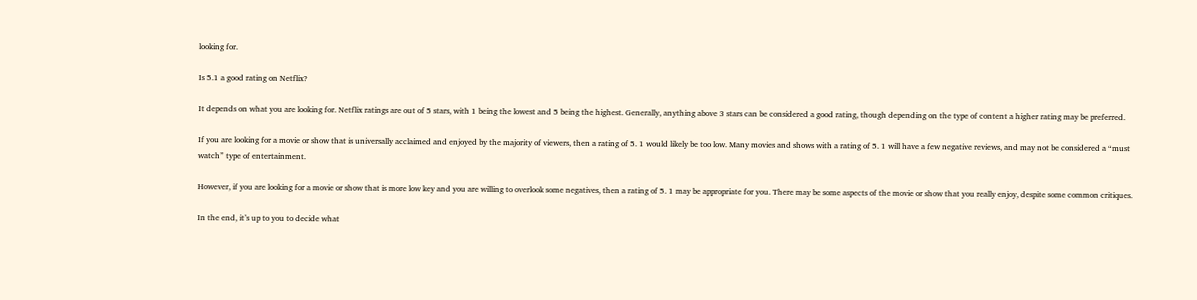looking for.

Is 5.1 a good rating on Netflix?

It depends on what you are looking for. Netflix ratings are out of 5 stars, with 1 being the lowest and 5 being the highest. Generally, anything above 3 stars can be considered a good rating, though depending on the type of content a higher rating may be preferred.

If you are looking for a movie or show that is universally acclaimed and enjoyed by the majority of viewers, then a rating of 5. 1 would likely be too low. Many movies and shows with a rating of 5. 1 will have a few negative reviews, and may not be considered a “must watch” type of entertainment.

However, if you are looking for a movie or show that is more low key and you are willing to overlook some negatives, then a rating of 5. 1 may be appropriate for you. There may be some aspects of the movie or show that you really enjoy, despite some common critiques.

In the end, it’s up to you to decide what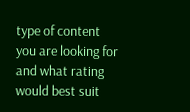type of content you are looking for and what rating would best suit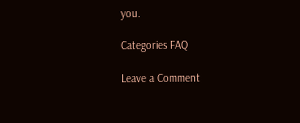you.

Categories FAQ

Leave a Comment